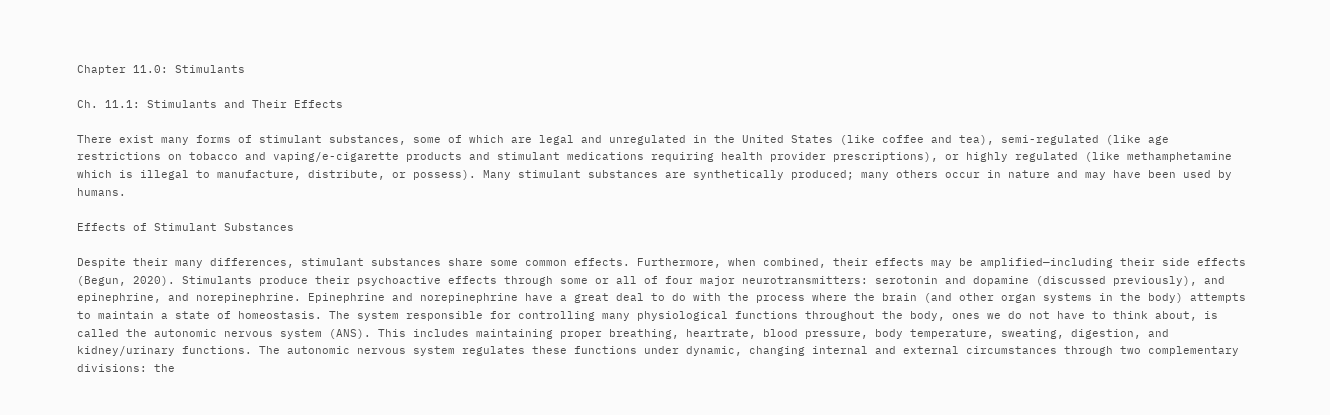Chapter 11.0: Stimulants

Ch. 11.1: Stimulants and Their Effects

There exist many forms of stimulant substances, some of which are legal and unregulated in the United States (like coffee and tea), semi-regulated (like age restrictions on tobacco and vaping/e-cigarette products and stimulant medications requiring health provider prescriptions), or highly regulated (like methamphetamine which is illegal to manufacture, distribute, or possess). Many stimulant substances are synthetically produced; many others occur in nature and may have been used by humans.

Effects of Stimulant Substances

Despite their many differences, stimulant substances share some common effects. Furthermore, when combined, their effects may be amplified—including their side effects (Begun, 2020). Stimulants produce their psychoactive effects through some or all of four major neurotransmitters: serotonin and dopamine (discussed previously), and epinephrine, and norepinephrine. Epinephrine and norepinephrine have a great deal to do with the process where the brain (and other organ systems in the body) attempts to maintain a state of homeostasis. The system responsible for controlling many physiological functions throughout the body, ones we do not have to think about, is called the autonomic nervous system (ANS). This includes maintaining proper breathing, heartrate, blood pressure, body temperature, sweating, digestion, and kidney/urinary functions. The autonomic nervous system regulates these functions under dynamic, changing internal and external circumstances through two complementary divisions: the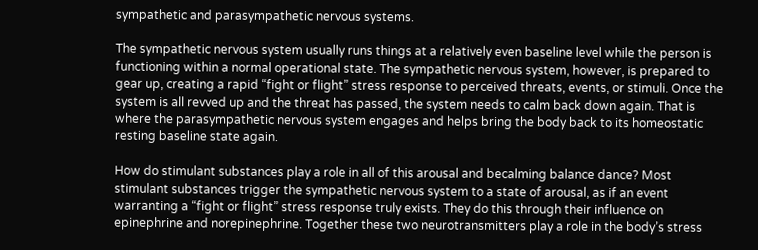sympathetic and parasympathetic nervous systems.

The sympathetic nervous system usually runs things at a relatively even baseline level while the person is functioning within a normal operational state. The sympathetic nervous system, however, is prepared to gear up, creating a rapid “fight or flight” stress response to perceived threats, events, or stimuli. Once the system is all revved up and the threat has passed, the system needs to calm back down again. That is where the parasympathetic nervous system engages and helps bring the body back to its homeostatic resting baseline state again.

How do stimulant substances play a role in all of this arousal and becalming balance dance? Most stimulant substances trigger the sympathetic nervous system to a state of arousal, as if an event warranting a “fight or flight” stress response truly exists. They do this through their influence on epinephrine and norepinephrine. Together these two neurotransmitters play a role in the body’s stress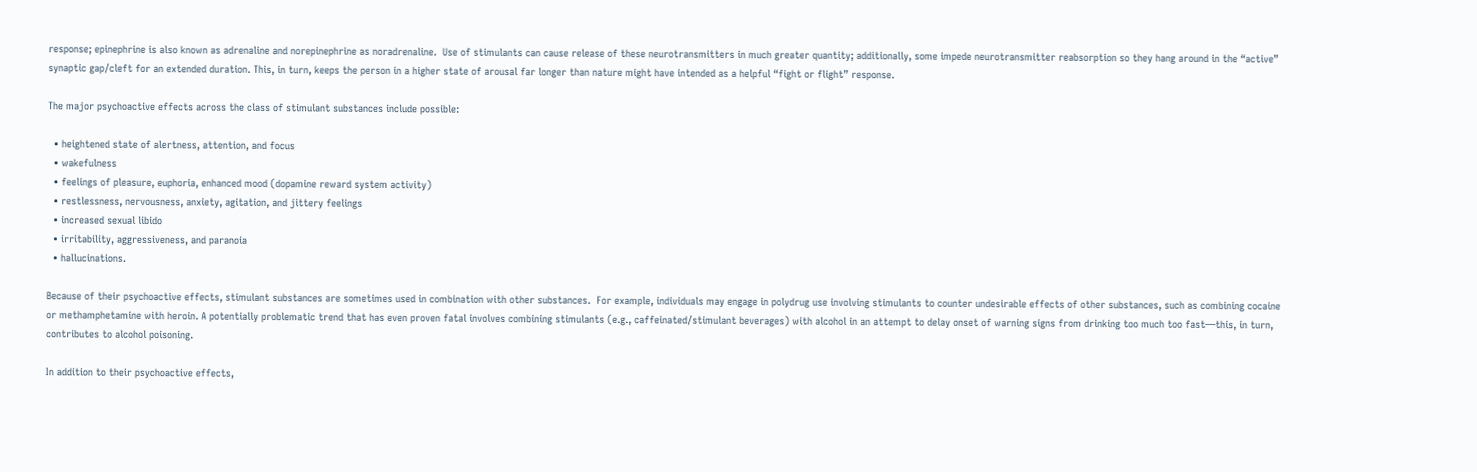response; epinephrine is also known as adrenaline and norepinephrine as noradrenaline.  Use of stimulants can cause release of these neurotransmitters in much greater quantity; additionally, some impede neurotransmitter reabsorption so they hang around in the “active” synaptic gap/cleft for an extended duration. This, in turn, keeps the person in a higher state of arousal far longer than nature might have intended as a helpful “fight or flight” response.

The major psychoactive effects across the class of stimulant substances include possible:

  • heightened state of alertness, attention, and focus
  • wakefulness
  • feelings of pleasure, euphoria, enhanced mood (dopamine reward system activity)
  • restlessness, nervousness, anxiety, agitation, and jittery feelings
  • increased sexual libido
  • irritability, aggressiveness, and paranoia
  • hallucinations.

Because of their psychoactive effects, stimulant substances are sometimes used in combination with other substances.  For example, individuals may engage in polydrug use involving stimulants to counter undesirable effects of other substances, such as combining cocaine or methamphetamine with heroin. A potentially problematic trend that has even proven fatal involves combining stimulants (e.g., caffeinated/stimulant beverages) with alcohol in an attempt to delay onset of warning signs from drinking too much too fast—this, in turn, contributes to alcohol poisoning.

In addition to their psychoactive effects,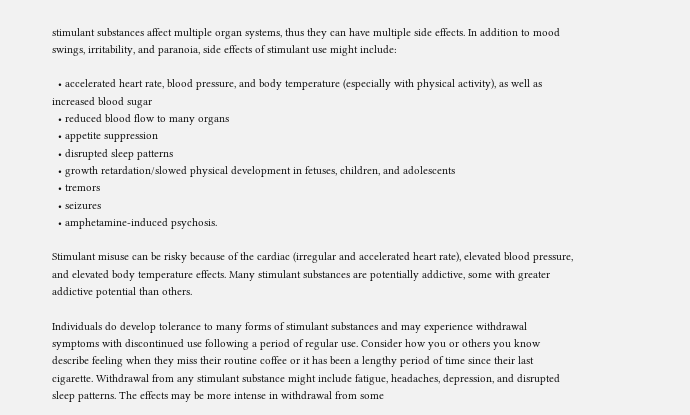stimulant substances affect multiple organ systems, thus they can have multiple side effects. In addition to mood swings, irritability, and paranoia, side effects of stimulant use might include:

  • accelerated heart rate, blood pressure, and body temperature (especially with physical activity), as well as increased blood sugar
  • reduced blood flow to many organs
  • appetite suppression
  • disrupted sleep patterns
  • growth retardation/slowed physical development in fetuses, children, and adolescents
  • tremors
  • seizures
  • amphetamine-induced psychosis.

Stimulant misuse can be risky because of the cardiac (irregular and accelerated heart rate), elevated blood pressure, and elevated body temperature effects. Many stimulant substances are potentially addictive, some with greater addictive potential than others.

Individuals do develop tolerance to many forms of stimulant substances and may experience withdrawal symptoms with discontinued use following a period of regular use. Consider how you or others you know describe feeling when they miss their routine coffee or it has been a lengthy period of time since their last cigarette. Withdrawal from any stimulant substance might include fatigue, headaches, depression, and disrupted sleep patterns. The effects may be more intense in withdrawal from some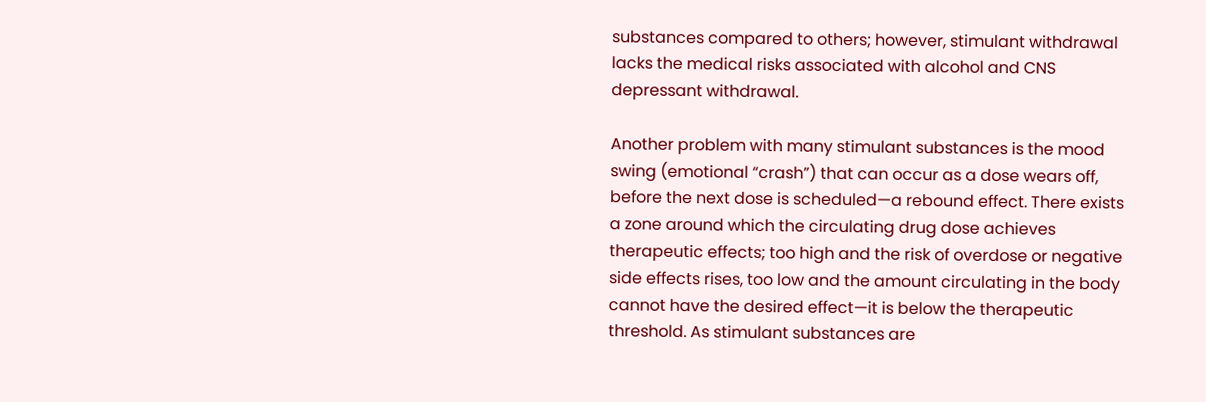substances compared to others; however, stimulant withdrawal lacks the medical risks associated with alcohol and CNS depressant withdrawal.

Another problem with many stimulant substances is the mood swing (emotional “crash”) that can occur as a dose wears off, before the next dose is scheduled—a rebound effect. There exists a zone around which the circulating drug dose achieves therapeutic effects; too high and the risk of overdose or negative side effects rises, too low and the amount circulating in the body cannot have the desired effect—it is below the therapeutic threshold. As stimulant substances are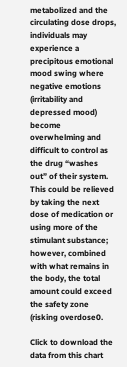metabolized and the circulating dose drops, individuals may experience a precipitous emotional mood swing where negative emotions (irritability and depressed mood) become overwhelming and difficult to control as the drug “washes out” of their system. This could be relieved by taking the next dose of medication or using more of the stimulant substance; however, combined with what remains in the body, the total amount could exceed the safety zone (risking overdose0.

Click to download the data from this chart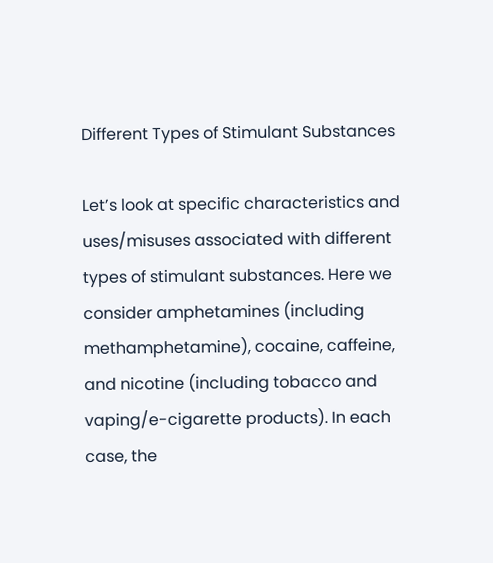Different Types of Stimulant Substances

Let’s look at specific characteristics and uses/misuses associated with different types of stimulant substances. Here we consider amphetamines (including methamphetamine), cocaine, caffeine, and nicotine (including tobacco and vaping/e-cigarette products). In each case, the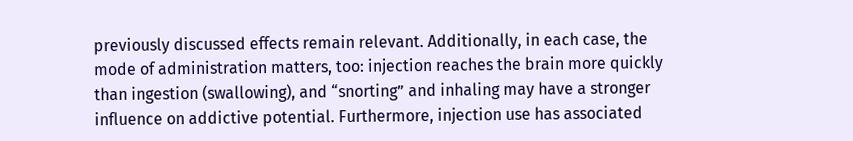previously discussed effects remain relevant. Additionally, in each case, the mode of administration matters, too: injection reaches the brain more quickly than ingestion (swallowing), and “snorting” and inhaling may have a stronger influence on addictive potential. Furthermore, injection use has associated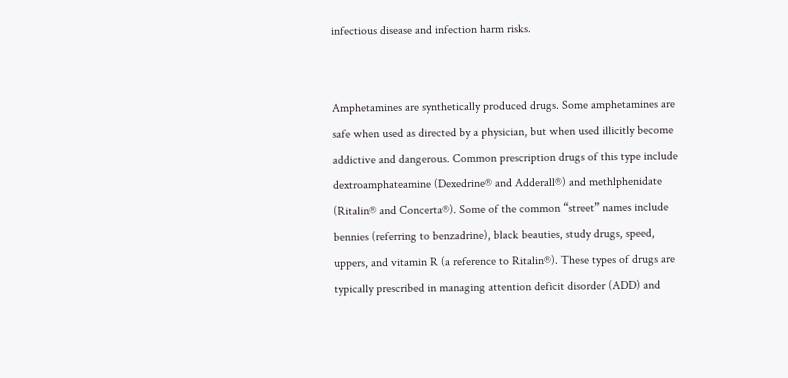infectious disease and infection harm risks.


Amphetamines are synthetically produced drugs. Some amphetamines are safe when used as directed by a physician, but when used illicitly become addictive and dangerous. Common prescription drugs of this type include dextroamphateamine (Dexedrine® and Adderall®) and methlphenidate (Ritalin® and Concerta®). Some of the common “street” names include bennies (referring to benzadrine), black beauties, study drugs, speed, uppers, and vitamin R (a reference to Ritalin®). These types of drugs are typically prescribed in managing attention deficit disorder (ADD) and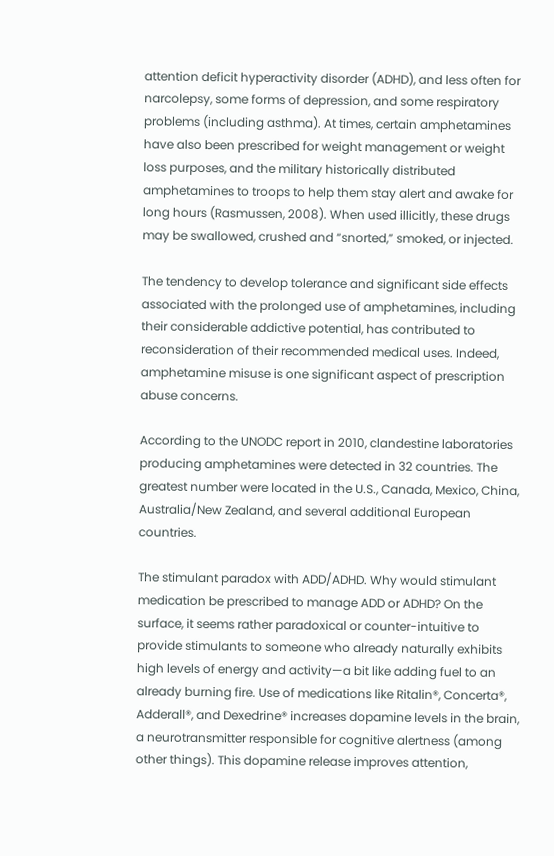attention deficit hyperactivity disorder (ADHD), and less often for narcolepsy, some forms of depression, and some respiratory problems (including asthma). At times, certain amphetamines have also been prescribed for weight management or weight loss purposes, and the military historically distributed amphetamines to troops to help them stay alert and awake for long hours (Rasmussen, 2008). When used illicitly, these drugs may be swallowed, crushed and “snorted,” smoked, or injected.

The tendency to develop tolerance and significant side effects associated with the prolonged use of amphetamines, including their considerable addictive potential, has contributed to reconsideration of their recommended medical uses. Indeed, amphetamine misuse is one significant aspect of prescription abuse concerns.

According to the UNODC report in 2010, clandestine laboratories producing amphetamines were detected in 32 countries. The greatest number were located in the U.S., Canada, Mexico, China, Australia/New Zealand, and several additional European countries.

The stimulant paradox with ADD/ADHD. Why would stimulant medication be prescribed to manage ADD or ADHD? On the surface, it seems rather paradoxical or counter-intuitive to provide stimulants to someone who already naturally exhibits high levels of energy and activity—a bit like adding fuel to an already burning fire. Use of medications like Ritalin®, Concerta®, Adderall®, and Dexedrine® increases dopamine levels in the brain, a neurotransmitter responsible for cognitive alertness (among other things). This dopamine release improves attention,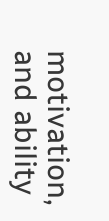motivation, and ability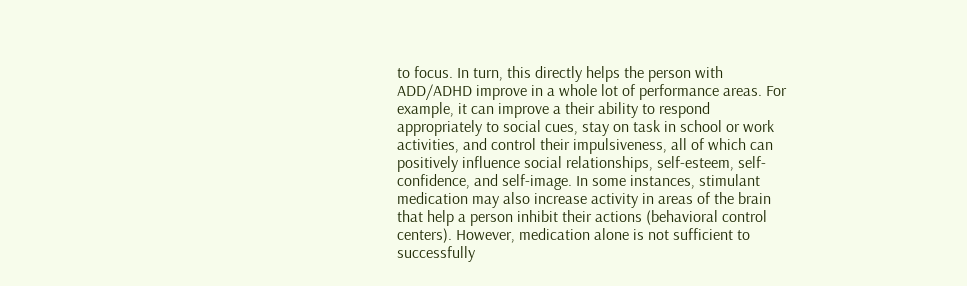to focus. In turn, this directly helps the person with ADD/ADHD improve in a whole lot of performance areas. For example, it can improve a their ability to respond appropriately to social cues, stay on task in school or work activities, and control their impulsiveness, all of which can positively influence social relationships, self-esteem, self-confidence, and self-image. In some instances, stimulant medication may also increase activity in areas of the brain that help a person inhibit their actions (behavioral control centers). However, medication alone is not sufficient to successfully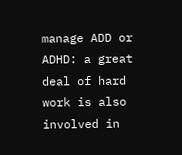manage ADD or ADHD: a great deal of hard work is also involved in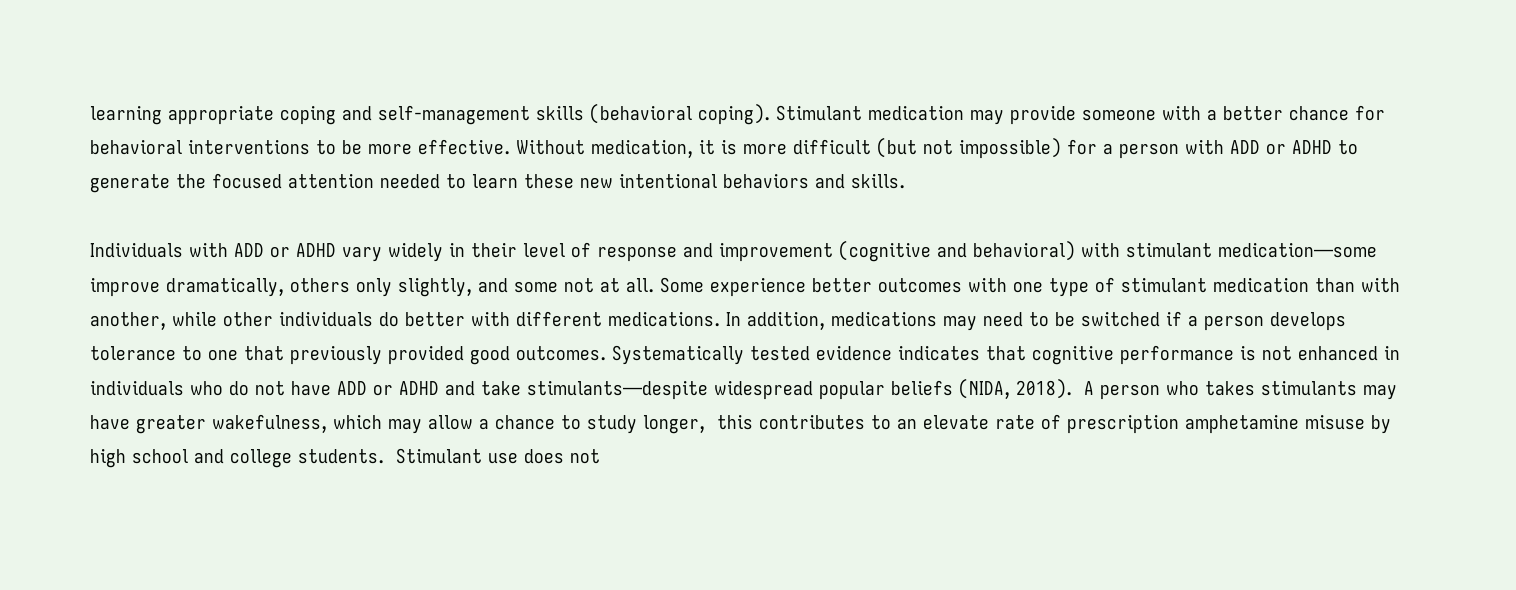learning appropriate coping and self-management skills (behavioral coping). Stimulant medication may provide someone with a better chance for behavioral interventions to be more effective. Without medication, it is more difficult (but not impossible) for a person with ADD or ADHD to generate the focused attention needed to learn these new intentional behaviors and skills.

Individuals with ADD or ADHD vary widely in their level of response and improvement (cognitive and behavioral) with stimulant medication—some improve dramatically, others only slightly, and some not at all. Some experience better outcomes with one type of stimulant medication than with another, while other individuals do better with different medications. In addition, medications may need to be switched if a person develops tolerance to one that previously provided good outcomes. Systematically tested evidence indicates that cognitive performance is not enhanced in individuals who do not have ADD or ADHD and take stimulants—despite widespread popular beliefs (NIDA, 2018).  A person who takes stimulants may have greater wakefulness, which may allow a chance to study longer,  this contributes to an elevate rate of prescription amphetamine misuse by high school and college students.  Stimulant use does not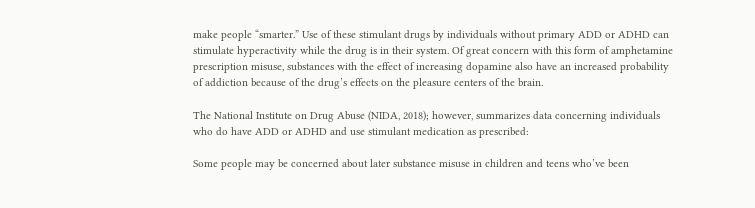make people “smarter.” Use of these stimulant drugs by individuals without primary ADD or ADHD can stimulate hyperactivity while the drug is in their system. Of great concern with this form of amphetamine prescription misuse, substances with the effect of increasing dopamine also have an increased probability of addiction because of the drug’s effects on the pleasure centers of the brain.

The National Institute on Drug Abuse (NIDA, 2018); however, summarizes data concerning individuals who do have ADD or ADHD and use stimulant medication as prescribed:

Some people may be concerned about later substance misuse in children and teens who’ve been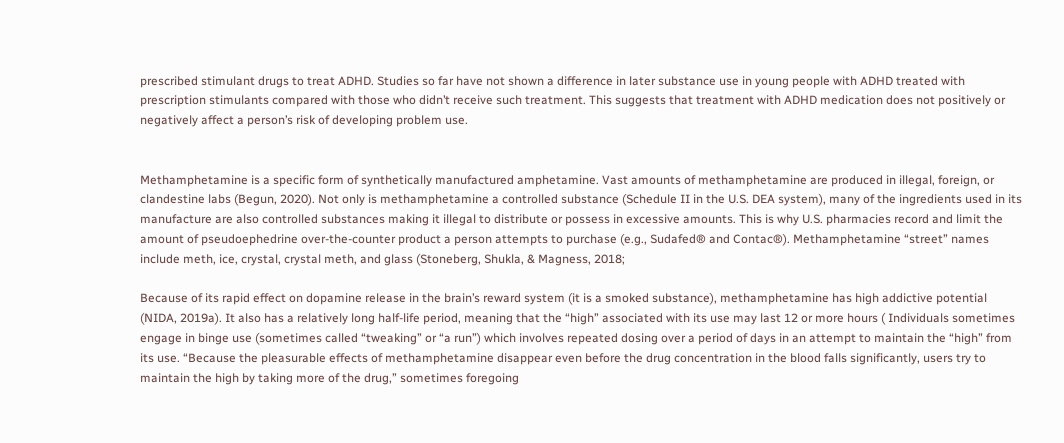prescribed stimulant drugs to treat ADHD. Studies so far have not shown a difference in later substance use in young people with ADHD treated with prescription stimulants compared with those who didn’t receive such treatment. This suggests that treatment with ADHD medication does not positively or negatively affect a person’s risk of developing problem use.


Methamphetamine is a specific form of synthetically manufactured amphetamine. Vast amounts of methamphetamine are produced in illegal, foreign, or clandestine labs (Begun, 2020). Not only is methamphetamine a controlled substance (Schedule II in the U.S. DEA system), many of the ingredients used in its manufacture are also controlled substances making it illegal to distribute or possess in excessive amounts. This is why U.S. pharmacies record and limit the amount of pseudoephedrine over-the-counter product a person attempts to purchase (e.g., Sudafed® and Contac®). Methamphetamine “street” names include meth, ice, crystal, crystal meth, and glass (Stoneberg, Shukla, & Magness, 2018;

Because of its rapid effect on dopamine release in the brain’s reward system (it is a smoked substance), methamphetamine has high addictive potential (NIDA, 2019a). It also has a relatively long half-life period, meaning that the “high” associated with its use may last 12 or more hours ( Individuals sometimes engage in binge use (sometimes called “tweaking” or “a run”) which involves repeated dosing over a period of days in an attempt to maintain the “high” from its use. “Because the pleasurable effects of methamphetamine disappear even before the drug concentration in the blood falls significantly, users try to maintain the high by taking more of the drug,” sometimes foregoing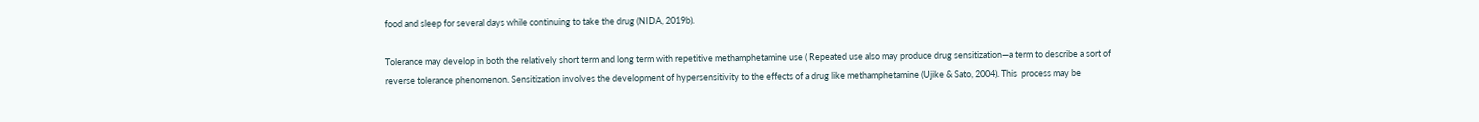food and sleep for several days while continuing to take the drug (NIDA, 2019b).

Tolerance may develop in both the relatively short term and long term with repetitive methamphetamine use ( Repeated use also may produce drug sensitization—a term to describe a sort of reverse tolerance phenomenon. Sensitization involves the development of hypersensitivity to the effects of a drug like methamphetamine (Ujike & Sato, 2004). This  process may be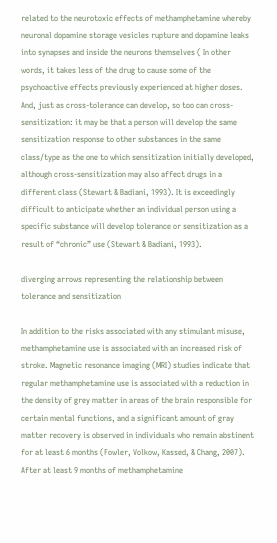related to the neurotoxic effects of methamphetamine whereby neuronal dopamine storage vesicles rupture and dopamine leaks into synapses and inside the neurons themselves ( In other words, it takes less of the drug to cause some of the psychoactive effects previously experienced at higher doses. And, just as cross-tolerance can develop, so too can cross-sensitization: it may be that a person will develop the same sensitization response to other substances in the same class/type as the one to which sensitization initially developed, although cross-sensitization may also affect drugs in a different class (Stewart & Badiani, 1993). It is exceedingly difficult to anticipate whether an individual person using a specific substance will develop tolerance or sensitization as a result of “chronic” use (Stewart & Badiani, 1993).

diverging arrows representing the relationship between tolerance and sensitization

In addition to the risks associated with any stimulant misuse, methamphetamine use is associated with an increased risk of stroke. Magnetic resonance imaging (MRI) studies indicate that regular methamphetamine use is associated with a reduction in the density of grey matter in areas of the brain responsible for certain mental functions, and a significant amount of gray matter recovery is observed in individuals who remain abstinent for at least 6 months (Fowler, Volkow, Kassed, & Chang, 2007). After at least 9 months of methamphetamine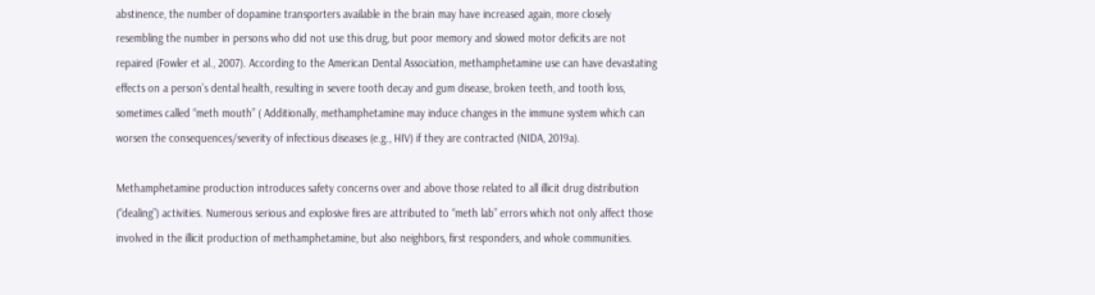abstinence, the number of dopamine transporters available in the brain may have increased again, more closely resembling the number in persons who did not use this drug, but poor memory and slowed motor deficits are not repaired (Fowler et al., 2007). According to the American Dental Association, methamphetamine use can have devastating effects on a person’s dental health, resulting in severe tooth decay and gum disease, broken teeth, and tooth loss, sometimes called “meth mouth” ( Additionally, methamphetamine may induce changes in the immune system which can worsen the consequences/severity of infectious diseases (e.g., HIV) if they are contracted (NIDA, 2019a).

Methamphetamine production introduces safety concerns over and above those related to all illicit drug distribution (“dealing”) activities. Numerous serious and explosive fires are attributed to “meth lab” errors which not only affect those involved in the illicit production of methamphetamine, but also neighbors, first responders, and whole communities.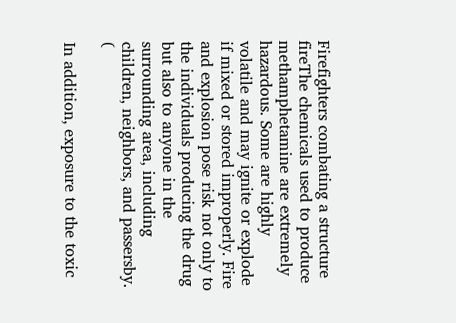Firefighters combating a structure fireThe chemicals used to produce methamphetamine are extremely hazardous. Some are highly volatile and may ignite or explode if mixed or stored improperly. Fire and explosion pose risk not only to the individuals producing the drug but also to anyone in the surrounding area, including children, neighbors, and passersby. (

In addition, exposure to the toxic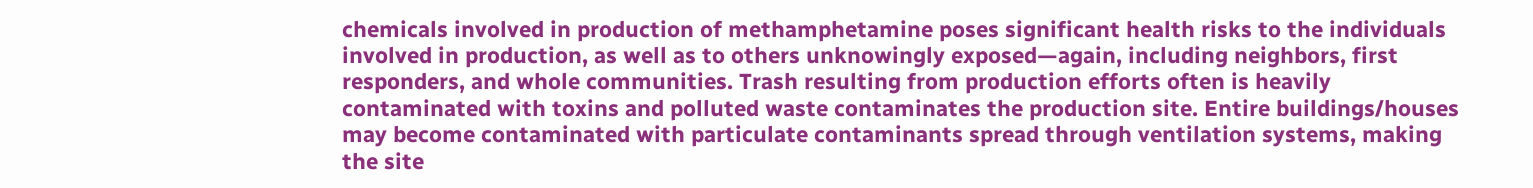chemicals involved in production of methamphetamine poses significant health risks to the individuals involved in production, as well as to others unknowingly exposed—again, including neighbors, first responders, and whole communities. Trash resulting from production efforts often is heavily contaminated with toxins and polluted waste contaminates the production site. Entire buildings/houses may become contaminated with particulate contaminants spread through ventilation systems, making the site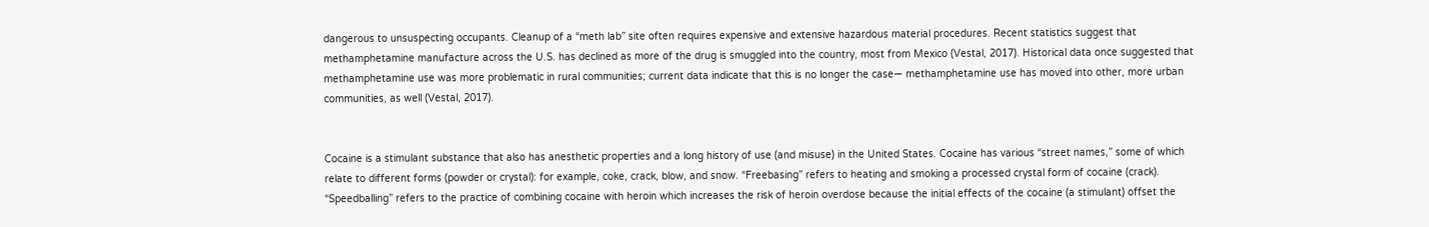dangerous to unsuspecting occupants. Cleanup of a “meth lab” site often requires expensive and extensive hazardous material procedures. Recent statistics suggest that methamphetamine manufacture across the U.S. has declined as more of the drug is smuggled into the country, most from Mexico (Vestal, 2017). Historical data once suggested that methamphetamine use was more problematic in rural communities; current data indicate that this is no longer the case— methamphetamine use has moved into other, more urban communities, as well (Vestal, 2017).


Cocaine is a stimulant substance that also has anesthetic properties and a long history of use (and misuse) in the United States. Cocaine has various “street names,” some of which relate to different forms (powder or crystal): for example, coke, crack, blow, and snow. “Freebasing” refers to heating and smoking a processed crystal form of cocaine (crack). “Speedballing” refers to the practice of combining cocaine with heroin which increases the risk of heroin overdose because the initial effects of the cocaine (a stimulant) offset the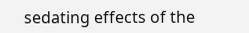sedating effects of the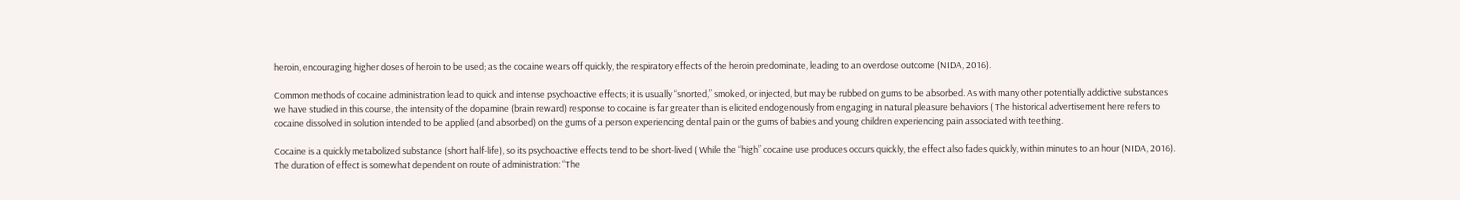heroin, encouraging higher doses of heroin to be used; as the cocaine wears off quickly, the respiratory effects of the heroin predominate, leading to an overdose outcome (NIDA, 2016).

Common methods of cocaine administration lead to quick and intense psychoactive effects; it is usually “snorted,” smoked, or injected, but may be rubbed on gums to be absorbed. As with many other potentially addictive substances we have studied in this course, the intensity of the dopamine (brain reward) response to cocaine is far greater than is elicited endogenously from engaging in natural pleasure behaviors ( The historical advertisement here refers to cocaine dissolved in solution intended to be applied (and absorbed) on the gums of a person experiencing dental pain or the gums of babies and young children experiencing pain associated with teething.

Cocaine is a quickly metabolized substance (short half-life), so its psychoactive effects tend to be short-lived ( While the “high” cocaine use produces occurs quickly, the effect also fades quickly, within minutes to an hour (NIDA, 2016). The duration of effect is somewhat dependent on route of administration: “The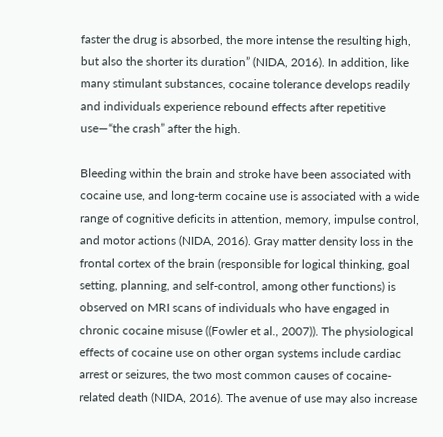faster the drug is absorbed, the more intense the resulting high, but also the shorter its duration” (NIDA, 2016). In addition, like many stimulant substances, cocaine tolerance develops readily and individuals experience rebound effects after repetitive use—“the crash” after the high.

Bleeding within the brain and stroke have been associated with cocaine use, and long-term cocaine use is associated with a wide range of cognitive deficits in attention, memory, impulse control, and motor actions (NIDA, 2016). Gray matter density loss in the frontal cortex of the brain (responsible for logical thinking, goal setting, planning, and self-control, among other functions) is observed on MRI scans of individuals who have engaged in chronic cocaine misuse ((Fowler et al., 2007)). The physiological effects of cocaine use on other organ systems include cardiac arrest or seizures, the two most common causes of cocaine-related death (NIDA, 2016). The avenue of use may also increase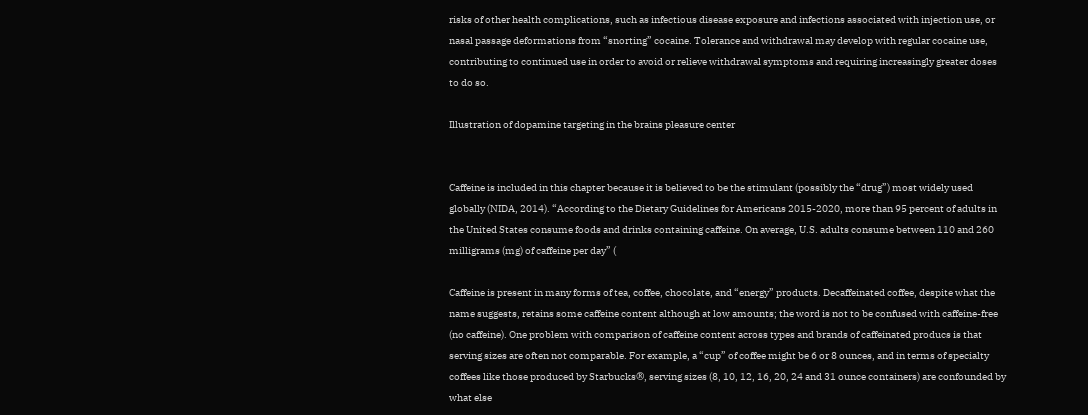risks of other health complications, such as infectious disease exposure and infections associated with injection use, or nasal passage deformations from “snorting” cocaine. Tolerance and withdrawal may develop with regular cocaine use, contributing to continued use in order to avoid or relieve withdrawal symptoms and requiring increasingly greater doses to do so.

Illustration of dopamine targeting in the brains pleasure center


Caffeine is included in this chapter because it is believed to be the stimulant (possibly the “drug”) most widely used globally (NIDA, 2014). “According to the Dietary Guidelines for Americans 2015-2020, more than 95 percent of adults in the United States consume foods and drinks containing caffeine. On average, U.S. adults consume between 110 and 260 milligrams (mg) of caffeine per day” (

Caffeine is present in many forms of tea, coffee, chocolate, and “energy” products. Decaffeinated coffee, despite what the name suggests, retains some caffeine content although at low amounts; the word is not to be confused with caffeine-free (no caffeine). One problem with comparison of caffeine content across types and brands of caffeinated producs is that serving sizes are often not comparable. For example, a “cup” of coffee might be 6 or 8 ounces, and in terms of specialty coffees like those produced by Starbucks®, serving sizes (8, 10, 12, 16, 20, 24 and 31 ounce containers) are confounded by what else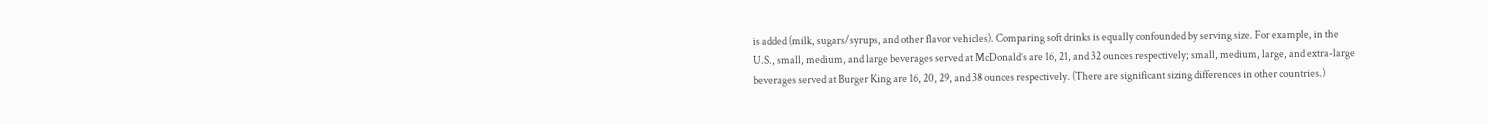is added (milk, sugars/syrups, and other flavor vehicles). Comparing soft drinks is equally confounded by serving size. For example, in the U.S., small, medium, and large beverages served at McDonald’s are 16, 21, and 32 ounces respectively; small, medium, large, and extra-large beverages served at Burger King are 16, 20, 29, and 38 ounces respectively. (There are significant sizing differences in other countries.)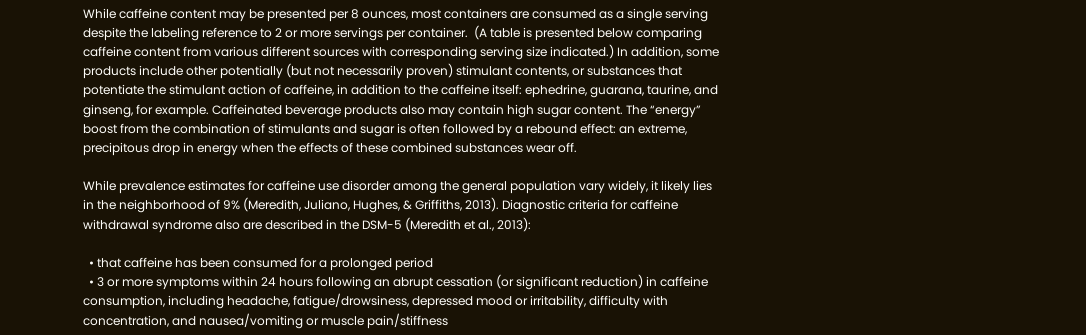While caffeine content may be presented per 8 ounces, most containers are consumed as a single serving despite the labeling reference to 2 or more servings per container.  (A table is presented below comparing caffeine content from various different sources with corresponding serving size indicated.) In addition, some products include other potentially (but not necessarily proven) stimulant contents, or substances that potentiate the stimulant action of caffeine, in addition to the caffeine itself: ephedrine, guarana, taurine, and ginseng, for example. Caffeinated beverage products also may contain high sugar content. The “energy” boost from the combination of stimulants and sugar is often followed by a rebound effect: an extreme, precipitous drop in energy when the effects of these combined substances wear off.

While prevalence estimates for caffeine use disorder among the general population vary widely, it likely lies in the neighborhood of 9% (Meredith, Juliano, Hughes, & Griffiths, 2013). Diagnostic criteria for caffeine withdrawal syndrome also are described in the DSM-5 (Meredith et al., 2013):

  • that caffeine has been consumed for a prolonged period
  • 3 or more symptoms within 24 hours following an abrupt cessation (or significant reduction) in caffeine consumption, including headache, fatigue/drowsiness, depressed mood or irritability, difficulty with concentration, and nausea/vomiting or muscle pain/stiffness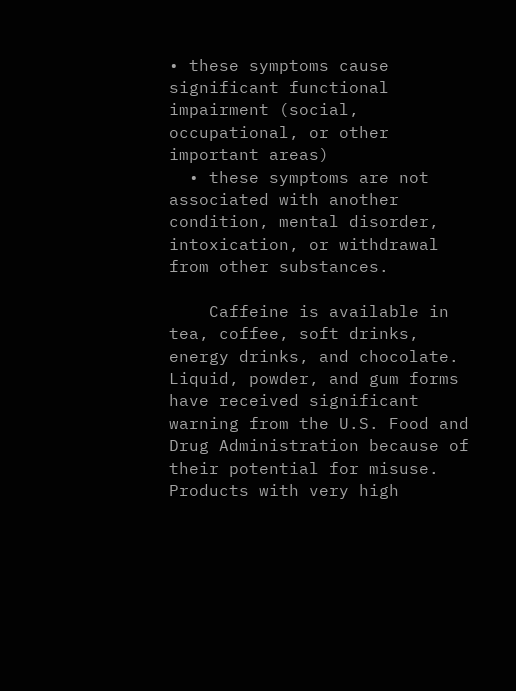• these symptoms cause significant functional impairment (social, occupational, or other important areas)
  • these symptoms are not associated with another condition, mental disorder, intoxication, or withdrawal from other substances.

    Caffeine is available in tea, coffee, soft drinks, energy drinks, and chocolate.  Liquid, powder, and gum forms have received significant warning from the U.S. Food and Drug Administration because of their potential for misuse. Products with very high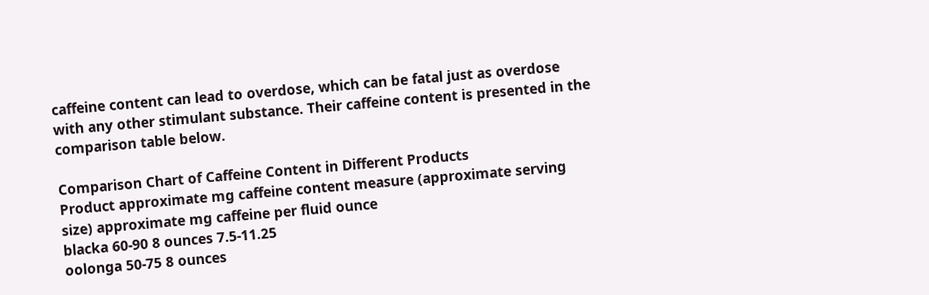caffeine content can lead to overdose, which can be fatal just as overdose with any other stimulant substance. Their caffeine content is presented in the comparison table below.

Comparison Chart of Caffeine Content in Different Products
Product approximate mg caffeine content measure (approximate serving size) approximate mg caffeine per fluid ounce
blacka 60-90 8 ounces 7.5-11.25
oolonga 50-75 8 ounces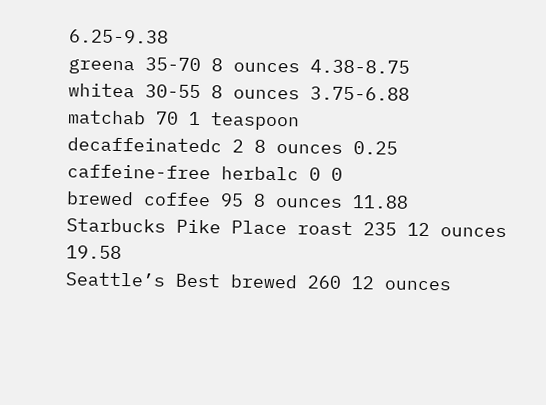6.25-9.38
greena 35-70 8 ounces 4.38-8.75
whitea 30-55 8 ounces 3.75-6.88
matchab 70 1 teaspoon
decaffeinatedc 2 8 ounces 0.25
caffeine-free herbalc 0 0
brewed coffee 95 8 ounces 11.88
Starbucks Pike Place roast 235 12 ounces 19.58
Seattle’s Best brewed 260 12 ounces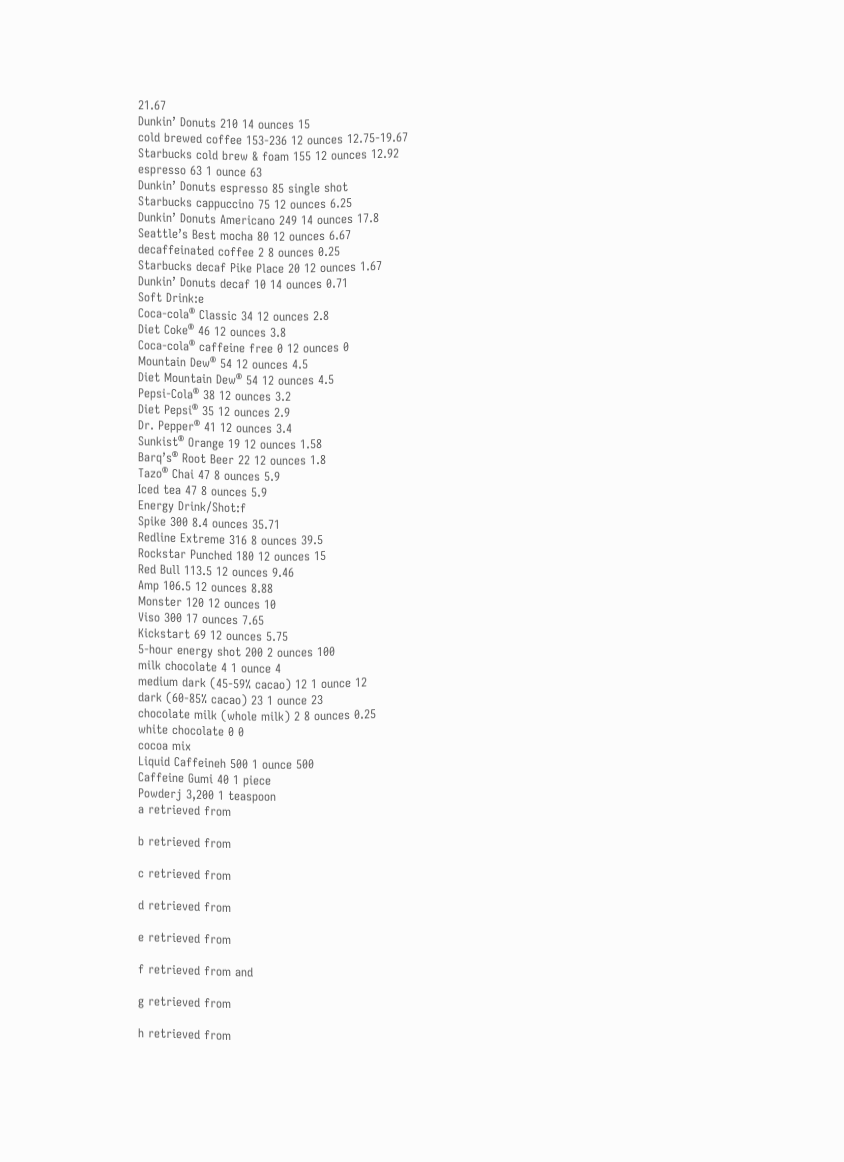21.67
Dunkin’ Donuts 210 14 ounces 15
cold brewed coffee 153-236 12 ounces 12.75-19.67
Starbucks cold brew & foam 155 12 ounces 12.92
espresso 63 1 ounce 63
Dunkin’ Donuts espresso 85 single shot
Starbucks cappuccino 75 12 ounces 6.25
Dunkin’ Donuts Americano 249 14 ounces 17.8
Seattle’s Best mocha 80 12 ounces 6.67
decaffeinated coffee 2 8 ounces 0.25
Starbucks decaf Pike Place 20 12 ounces 1.67
Dunkin’ Donuts decaf 10 14 ounces 0.71
Soft Drink:e
Coca-cola® Classic 34 12 ounces 2.8
Diet Coke® 46 12 ounces 3.8
Coca-cola® caffeine free 0 12 ounces 0
Mountain Dew® 54 12 ounces 4.5
Diet Mountain Dew® 54 12 ounces 4.5
Pepsi-Cola® 38 12 ounces 3.2
Diet Pepsi® 35 12 ounces 2.9
Dr. Pepper® 41 12 ounces 3.4
Sunkist® Orange 19 12 ounces 1.58
Barq’s® Root Beer 22 12 ounces 1.8
Tazo® Chai 47 8 ounces 5.9
Iced tea 47 8 ounces 5.9
Energy Drink/Shot:f
Spike 300 8.4 ounces 35.71
Redline Extreme 316 8 ounces 39.5
Rockstar Punched 180 12 ounces 15
Red Bull 113.5 12 ounces 9.46
Amp 106.5 12 ounces 8.88
Monster 120 12 ounces 10
Viso 300 17 ounces 7.65
Kickstart 69 12 ounces 5.75
5-hour energy shot 200 2 ounces 100
milk chocolate 4 1 ounce 4
medium dark (45-59% cacao) 12 1 ounce 12
dark (60-85% cacao) 23 1 ounce 23
chocolate milk (whole milk) 2 8 ounces 0.25
white chocolate 0 0
cocoa mix
Liquid Caffeineh 500 1 ounce 500
Caffeine Gumi 40 1 piece
Powderj 3,200 1 teaspoon
a retrieved from

b retrieved from

c retrieved from

d retrieved from

e retrieved from

f retrieved from and

g retrieved from

h retrieved from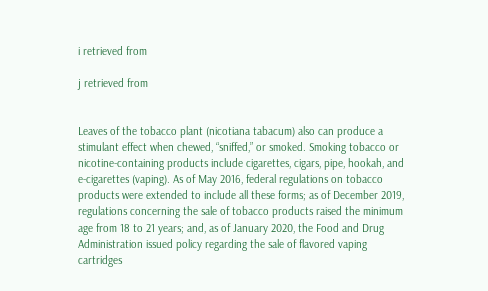i retrieved from

j retrieved from


Leaves of the tobacco plant (nicotiana tabacum) also can produce a stimulant effect when chewed, “sniffed,” or smoked. Smoking tobacco or nicotine-containing products include cigarettes, cigars, pipe, hookah, and e-cigarettes (vaping). As of May 2016, federal regulations on tobacco products were extended to include all these forms; as of December 2019, regulations concerning the sale of tobacco products raised the minimum age from 18 to 21 years; and, as of January 2020, the Food and Drug Administration issued policy regarding the sale of flavored vaping cartridges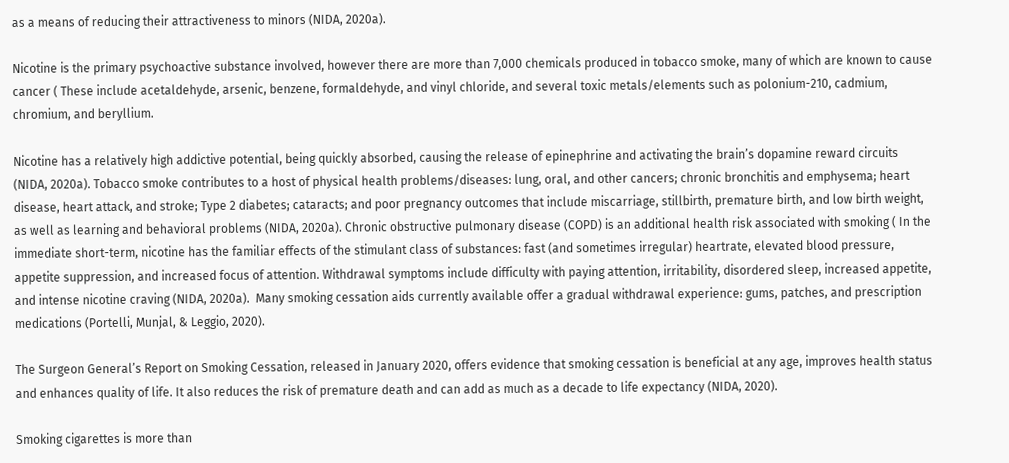as a means of reducing their attractiveness to minors (NIDA, 2020a).

Nicotine is the primary psychoactive substance involved, however there are more than 7,000 chemicals produced in tobacco smoke, many of which are known to cause cancer ( These include acetaldehyde, arsenic, benzene, formaldehyde, and vinyl chloride, and several toxic metals/elements such as polonium-210, cadmium, chromium, and beryllium.

Nicotine has a relatively high addictive potential, being quickly absorbed, causing the release of epinephrine and activating the brain’s dopamine reward circuits (NIDA, 2020a). Tobacco smoke contributes to a host of physical health problems/diseases: lung, oral, and other cancers; chronic bronchitis and emphysema; heart disease, heart attack, and stroke; Type 2 diabetes; cataracts; and poor pregnancy outcomes that include miscarriage, stillbirth, premature birth, and low birth weight, as well as learning and behavioral problems (NIDA, 2020a). Chronic obstructive pulmonary disease (COPD) is an additional health risk associated with smoking ( In the immediate short-term, nicotine has the familiar effects of the stimulant class of substances: fast (and sometimes irregular) heartrate, elevated blood pressure, appetite suppression, and increased focus of attention. Withdrawal symptoms include difficulty with paying attention, irritability, disordered sleep, increased appetite, and intense nicotine craving (NIDA, 2020a).  Many smoking cessation aids currently available offer a gradual withdrawal experience: gums, patches, and prescription medications (Portelli, Munjal, & Leggio, 2020).

The Surgeon General’s Report on Smoking Cessation, released in January 2020, offers evidence that smoking cessation is beneficial at any age, improves health status and enhances quality of life. It also reduces the risk of premature death and can add as much as a decade to life expectancy (NIDA, 2020).

Smoking cigarettes is more than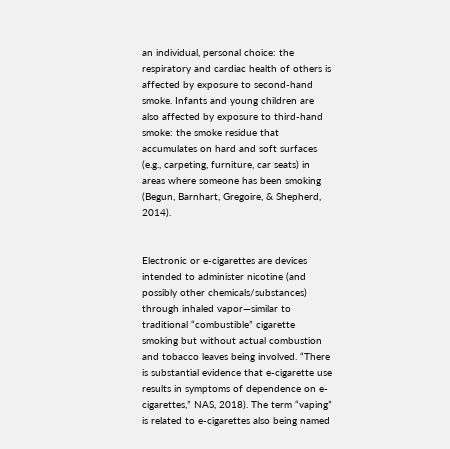an individual, personal choice: the respiratory and cardiac health of others is affected by exposure to second-hand smoke. Infants and young children are also affected by exposure to third-hand smoke: the smoke residue that accumulates on hard and soft surfaces (e.g., carpeting, furniture, car seats) in areas where someone has been smoking (Begun, Barnhart, Gregoire, & Shepherd, 2014).


Electronic or e-cigarettes are devices intended to administer nicotine (and possibly other chemicals/substances) through inhaled vapor—similar to traditional “combustible” cigarette smoking but without actual combustion and tobacco leaves being involved. “There is substantial evidence that e-cigarette use results in symptoms of dependence on e-cigarettes,” NAS, 2018). The term “vaping” is related to e-cigarettes also being named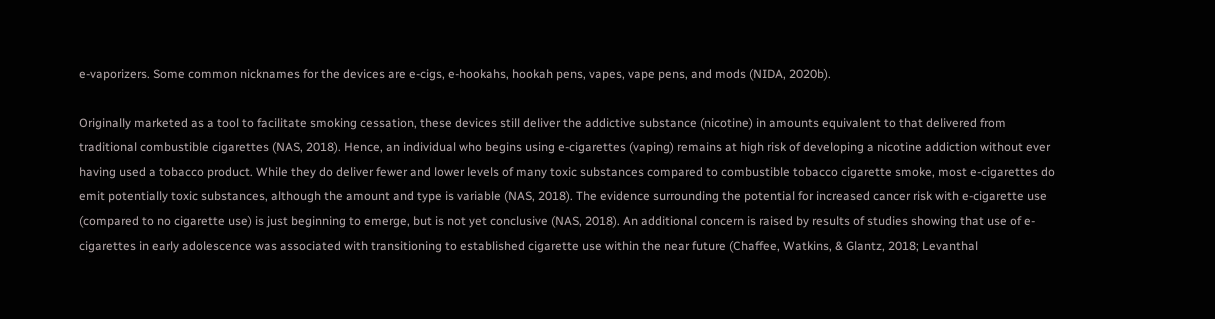e-vaporizers. Some common nicknames for the devices are e-cigs, e-hookahs, hookah pens, vapes, vape pens, and mods (NIDA, 2020b).

Originally marketed as a tool to facilitate smoking cessation, these devices still deliver the addictive substance (nicotine) in amounts equivalent to that delivered from traditional combustible cigarettes (NAS, 2018). Hence, an individual who begins using e-cigarettes (vaping) remains at high risk of developing a nicotine addiction without ever having used a tobacco product. While they do deliver fewer and lower levels of many toxic substances compared to combustible tobacco cigarette smoke, most e-cigarettes do emit potentially toxic substances, although the amount and type is variable (NAS, 2018). The evidence surrounding the potential for increased cancer risk with e-cigarette use (compared to no cigarette use) is just beginning to emerge, but is not yet conclusive (NAS, 2018). An additional concern is raised by results of studies showing that use of e-cigarettes in early adolescence was associated with transitioning to established cigarette use within the near future (Chaffee, Watkins, & Glantz, 2018; Levanthal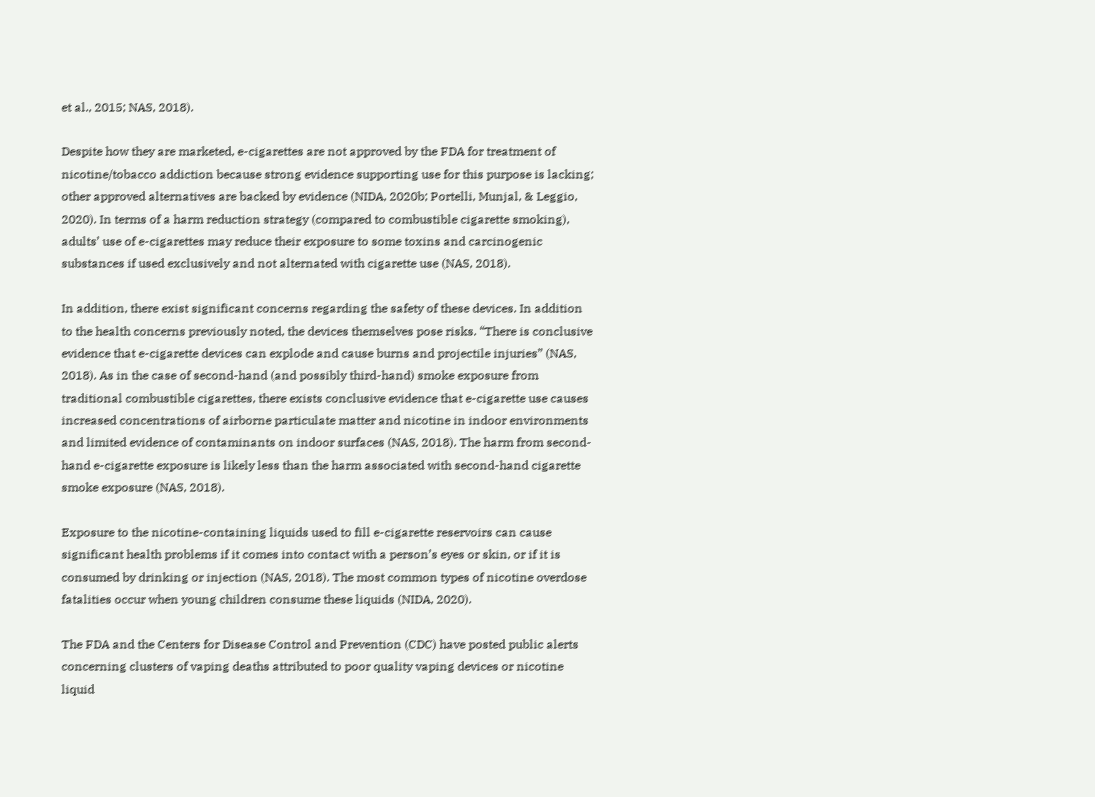et al., 2015; NAS, 2018).

Despite how they are marketed, e-cigarettes are not approved by the FDA for treatment of nicotine/tobacco addiction because strong evidence supporting use for this purpose is lacking; other approved alternatives are backed by evidence (NIDA, 2020b; Portelli, Munjal, & Leggio, 2020). In terms of a harm reduction strategy (compared to combustible cigarette smoking), adults’ use of e-cigarettes may reduce their exposure to some toxins and carcinogenic substances if used exclusively and not alternated with cigarette use (NAS, 2018).

In addition, there exist significant concerns regarding the safety of these devices. In addition to the health concerns previously noted, the devices themselves pose risks. “There is conclusive evidence that e-cigarette devices can explode and cause burns and projectile injuries” (NAS, 2018). As in the case of second-hand (and possibly third-hand) smoke exposure from traditional combustible cigarettes, there exists conclusive evidence that e-cigarette use causes increased concentrations of airborne particulate matter and nicotine in indoor environments and limited evidence of contaminants on indoor surfaces (NAS, 2018). The harm from second-hand e-cigarette exposure is likely less than the harm associated with second-hand cigarette smoke exposure (NAS, 2018).

Exposure to the nicotine-containing liquids used to fill e-cigarette reservoirs can cause significant health problems if it comes into contact with a person’s eyes or skin, or if it is consumed by drinking or injection (NAS, 2018). The most common types of nicotine overdose fatalities occur when young children consume these liquids (NIDA, 2020).

The FDA and the Centers for Disease Control and Prevention (CDC) have posted public alerts concerning clusters of vaping deaths attributed to poor quality vaping devices or nicotine liquid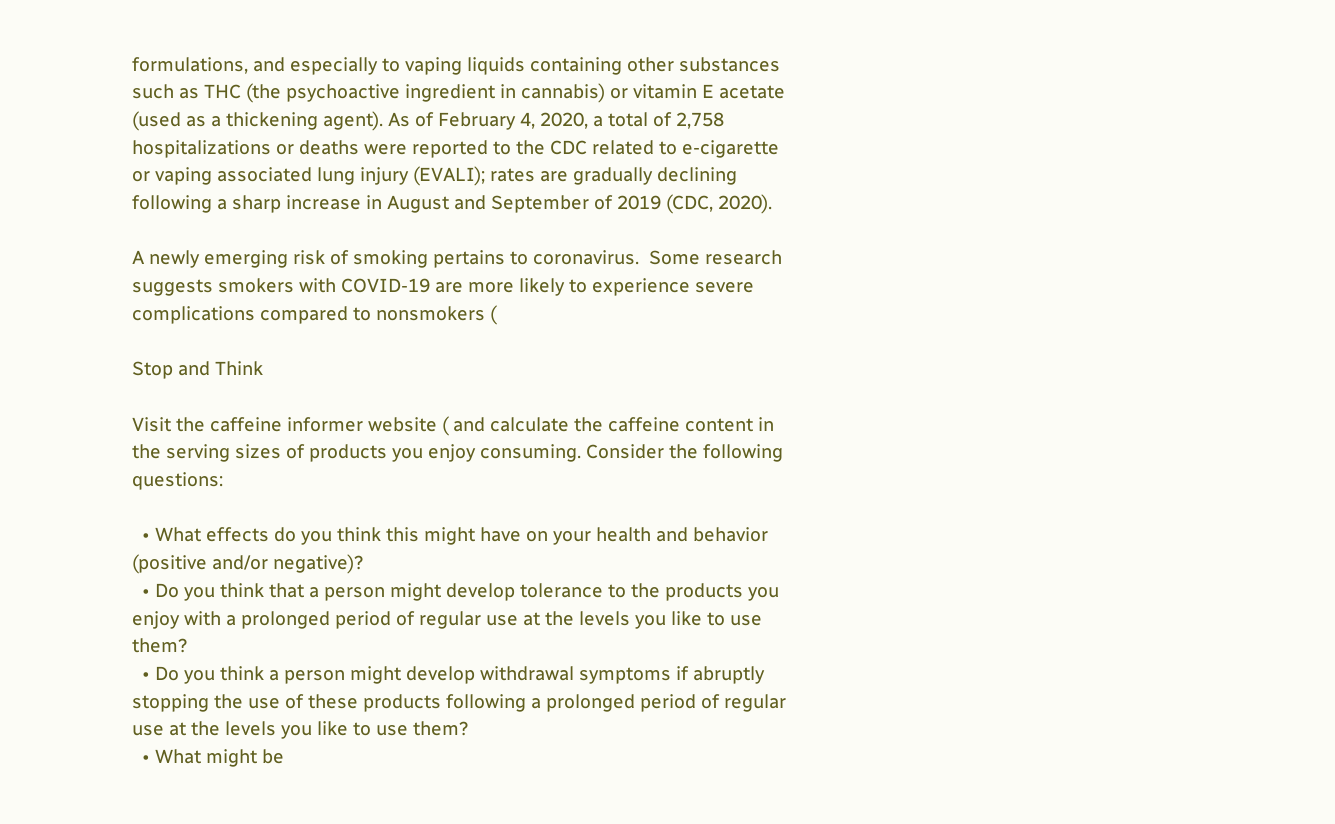formulations, and especially to vaping liquids containing other substances such as THC (the psychoactive ingredient in cannabis) or vitamin E acetate (used as a thickening agent). As of February 4, 2020, a total of 2,758 hospitalizations or deaths were reported to the CDC related to e-cigarette or vaping associated lung injury (EVALI); rates are gradually declining following a sharp increase in August and September of 2019 (CDC, 2020).

A newly emerging risk of smoking pertains to coronavirus.  Some research suggests smokers with COVID-19 are more likely to experience severe complications compared to nonsmokers (

Stop and Think

Visit the caffeine informer website ( and calculate the caffeine content in the serving sizes of products you enjoy consuming. Consider the following questions:

  • What effects do you think this might have on your health and behavior (positive and/or negative)?
  • Do you think that a person might develop tolerance to the products you enjoy with a prolonged period of regular use at the levels you like to use them?
  • Do you think a person might develop withdrawal symptoms if abruptly stopping the use of these products following a prolonged period of regular use at the levels you like to use them?
  • What might be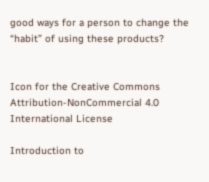good ways for a person to change the “habit” of using these products?


Icon for the Creative Commons Attribution-NonCommercial 4.0 International License

Introduction to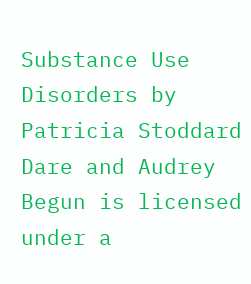Substance Use Disorders by Patricia Stoddard Dare and Audrey Begun is licensed under a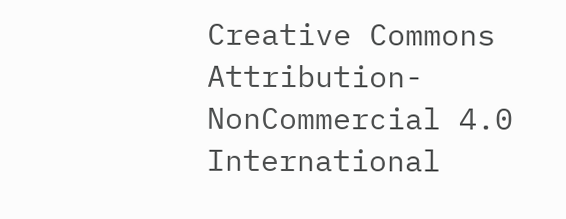Creative Commons Attribution-NonCommercial 4.0 International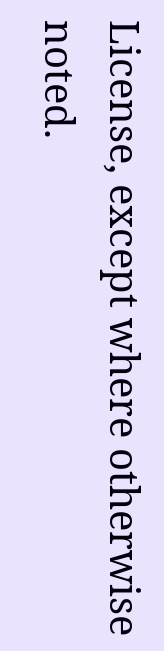License, except where otherwise noted.